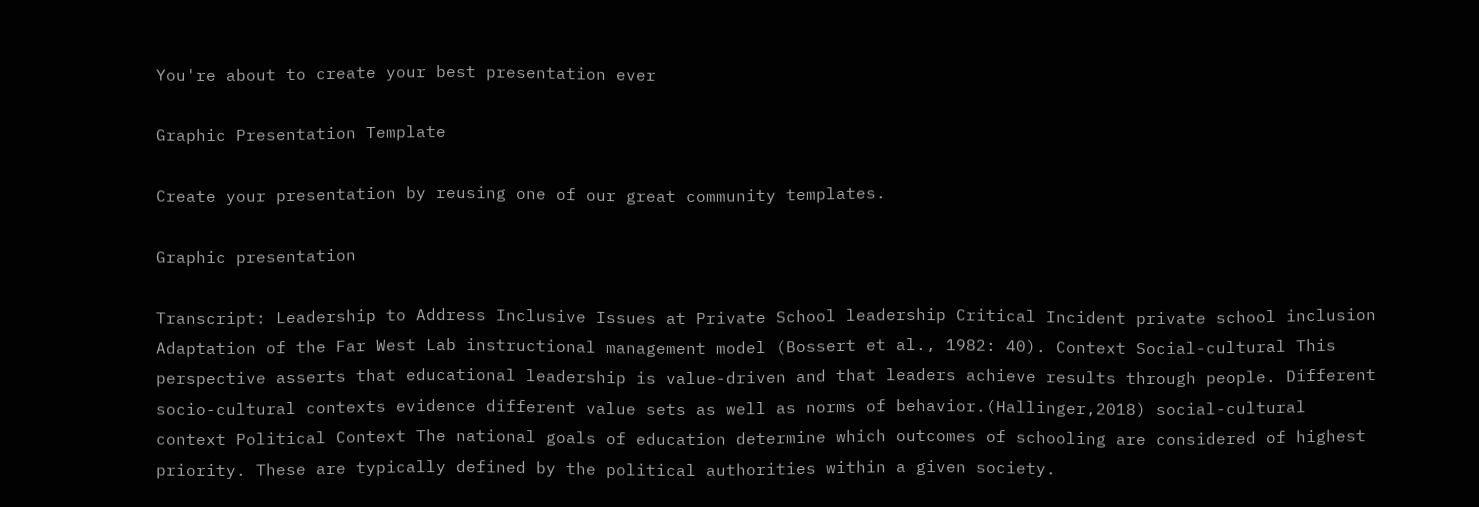You're about to create your best presentation ever

Graphic Presentation Template

Create your presentation by reusing one of our great community templates.

Graphic presentation

Transcript: Leadership to Address Inclusive Issues at Private School leadership Critical Incident private school inclusion Adaptation of the Far West Lab instructional management model (Bossert et al., 1982: 40). Context Social-cultural This perspective asserts that educational leadership is value-driven and that leaders achieve results through people. Different socio-cultural contexts evidence different value sets as well as norms of behavior.(Hallinger,2018) social-cultural context Political Context The national goals of education determine which outcomes of schooling are considered of highest priority. These are typically defined by the political authorities within a given society.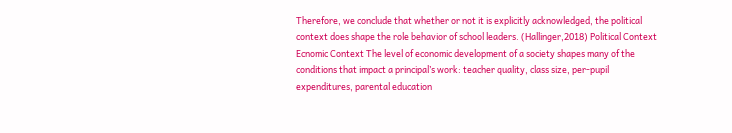Therefore, we conclude that whether or not it is explicitly acknowledged, the political context does shape the role behavior of school leaders. (Hallinger,2018) Political Context Ecnomic Context The level of economic development of a society shapes many of the conditions that impact a principal’s work: teacher quality, class size, per-pupil expenditures, parental education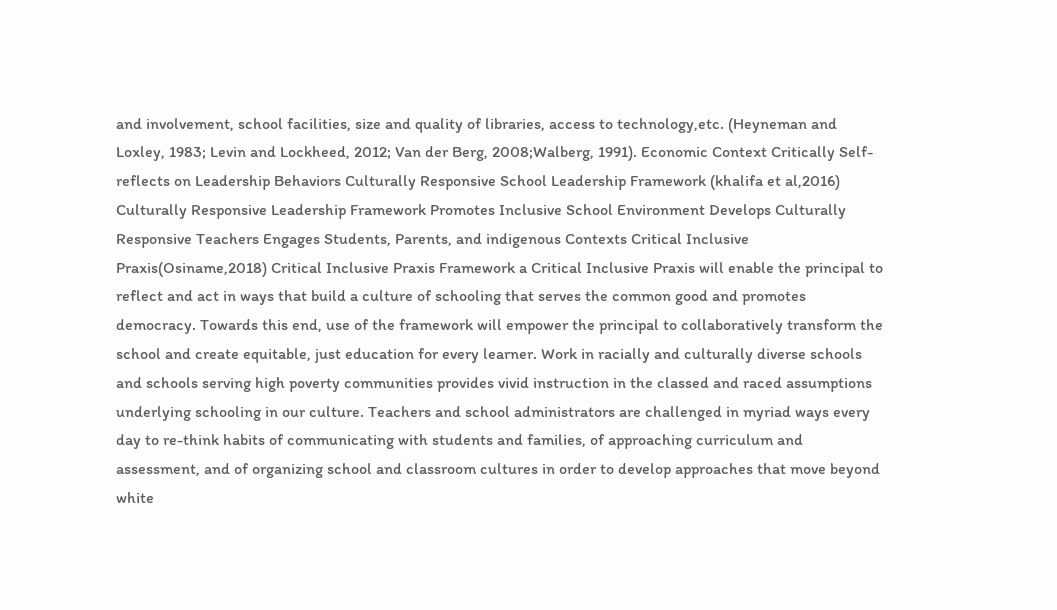and involvement, school facilities, size and quality of libraries, access to technology,etc. (Heyneman and Loxley, 1983; Levin and Lockheed, 2012; Van der Berg, 2008;Walberg, 1991). Economic Context Critically Self-reflects on Leadership Behaviors Culturally Responsive School Leadership Framework (khalifa et al,2016) Culturally Responsive Leadership Framework Promotes Inclusive School Environment Develops Culturally Responsive Teachers Engages Students, Parents, and indigenous Contexts Critical Inclusive Praxis(Osiname,2018) Critical Inclusive Praxis Framework a Critical Inclusive Praxis will enable the principal to reflect and act in ways that build a culture of schooling that serves the common good and promotes democracy. Towards this end, use of the framework will empower the principal to collaboratively transform the school and create equitable, just education for every learner. Work in racially and culturally diverse schools and schools serving high poverty communities provides vivid instruction in the classed and raced assumptions underlying schooling in our culture. Teachers and school administrators are challenged in myriad ways every day to re-think habits of communicating with students and families, of approaching curriculum and assessment, and of organizing school and classroom cultures in order to develop approaches that move beyond white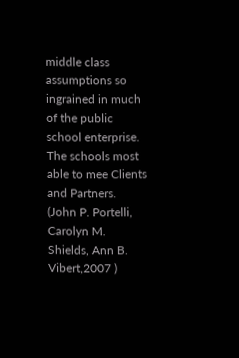middle class assumptions so ingrained in much of the public school enterprise. The schools most able to mee Clients and Partners. (John P. Portelli, Carolyn M. Shields, Ann B. Vibert,2007 )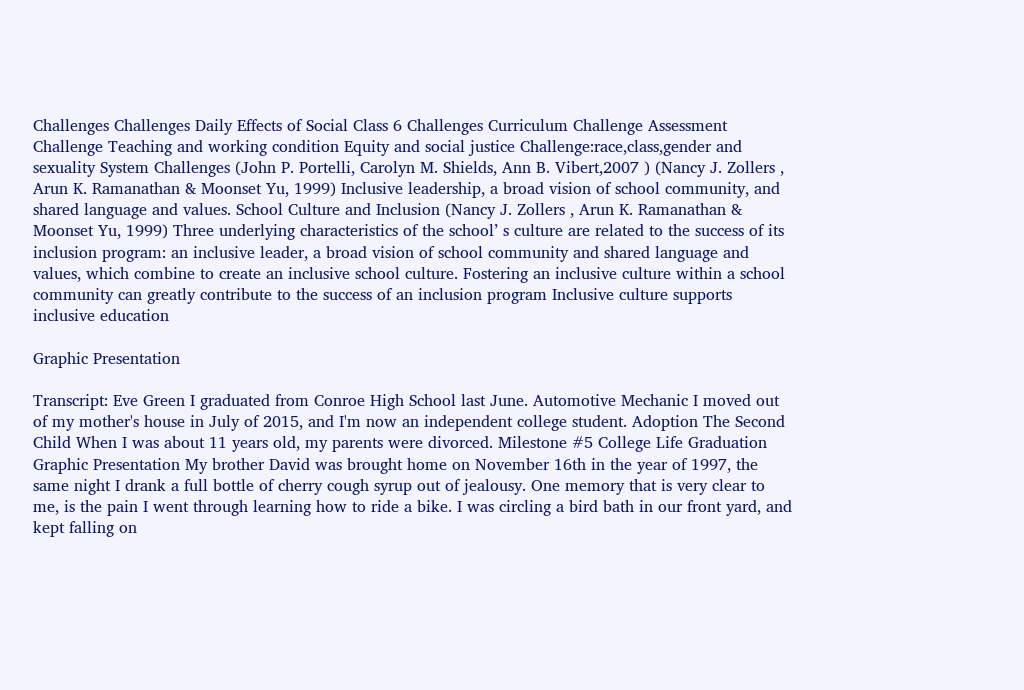Challenges Challenges Daily Effects of Social Class 6 Challenges Curriculum Challenge Assessment Challenge Teaching and working condition Equity and social justice Challenge:race,class,gender and sexuality System Challenges (John P. Portelli, Carolyn M. Shields, Ann B. Vibert,2007 ) (Nancy J. Zollers , Arun K. Ramanathan & Moonset Yu, 1999) Inclusive leadership, a broad vision of school community, and shared language and values. School Culture and Inclusion (Nancy J. Zollers , Arun K. Ramanathan & Moonset Yu, 1999) Three underlying characteristics of the school’ s culture are related to the success of its inclusion program: an inclusive leader, a broad vision of school community and shared language and values, which combine to create an inclusive school culture. Fostering an inclusive culture within a school community can greatly contribute to the success of an inclusion program Inclusive culture supports inclusive education

Graphic Presentation

Transcript: Eve Green I graduated from Conroe High School last June. Automotive Mechanic I moved out of my mother's house in July of 2015, and I'm now an independent college student. Adoption The Second Child When I was about 11 years old, my parents were divorced. Milestone #5 College Life Graduation Graphic Presentation My brother David was brought home on November 16th in the year of 1997, the same night I drank a full bottle of cherry cough syrup out of jealousy. One memory that is very clear to me, is the pain I went through learning how to ride a bike. I was circling a bird bath in our front yard, and kept falling on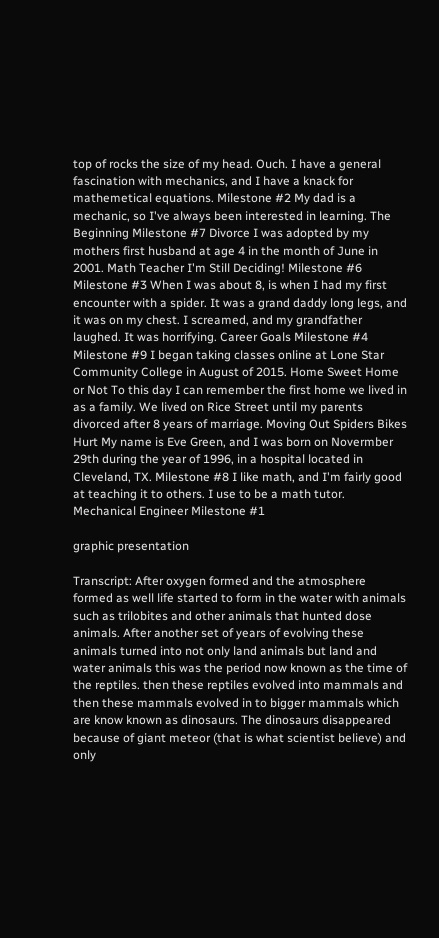top of rocks the size of my head. Ouch. I have a general fascination with mechanics, and I have a knack for mathemetical equations. Milestone #2 My dad is a mechanic, so I've always been interested in learning. The Beginning Milestone #7 Divorce I was adopted by my mothers first husband at age 4 in the month of June in 2001. Math Teacher I'm Still Deciding! Milestone #6 Milestone #3 When I was about 8, is when I had my first encounter with a spider. It was a grand daddy long legs, and it was on my chest. I screamed, and my grandfather laughed. It was horrifying. Career Goals Milestone #4 Milestone #9 I began taking classes online at Lone Star Community College in August of 2015. Home Sweet Home or Not To this day I can remember the first home we lived in as a family. We lived on Rice Street until my parents divorced after 8 years of marriage. Moving Out Spiders Bikes Hurt My name is Eve Green, and I was born on Novermber 29th during the year of 1996, in a hospital located in Cleveland, TX. Milestone #8 I like math, and I'm fairly good at teaching it to others. I use to be a math tutor. Mechanical Engineer Milestone #1

graphic presentation

Transcript: After oxygen formed and the atmosphere formed as well life started to form in the water with animals such as trilobites and other animals that hunted dose animals. After another set of years of evolving these animals turned into not only land animals but land and water animals this was the period now known as the time of the reptiles. then these reptiles evolved into mammals and then these mammals evolved in to bigger mammals which are know known as dinosaurs. The dinosaurs disappeared because of giant meteor (that is what scientist believe) and only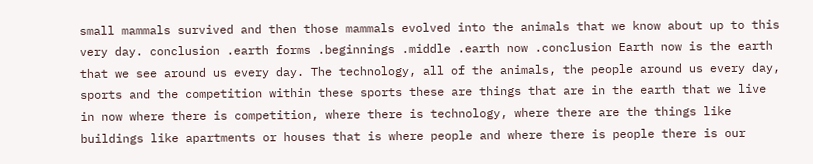small mammals survived and then those mammals evolved into the animals that we know about up to this very day. conclusion .earth forms .beginnings .middle .earth now .conclusion Earth now is the earth that we see around us every day. The technology, all of the animals, the people around us every day, sports and the competition within these sports these are things that are in the earth that we live in now where there is competition, where there is technology, where there are the things like buildings like apartments or houses that is where people and where there is people there is our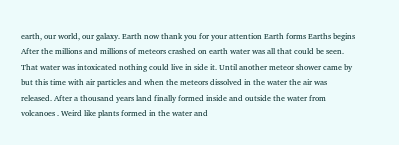earth, our world, our galaxy. Earth now thank you for your attention Earth forms Earths begins After the millions and millions of meteors crashed on earth water was all that could be seen. That water was intoxicated nothing could live in side it. Until another meteor shower came by but this time with air particles and when the meteors dissolved in the water the air was released. After a thousand years land finally formed inside and outside the water from volcanoes . Weird like plants formed in the water and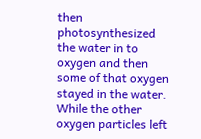then photosynthesized the water in to oxygen and then some of that oxygen stayed in the water. While the other oxygen particles left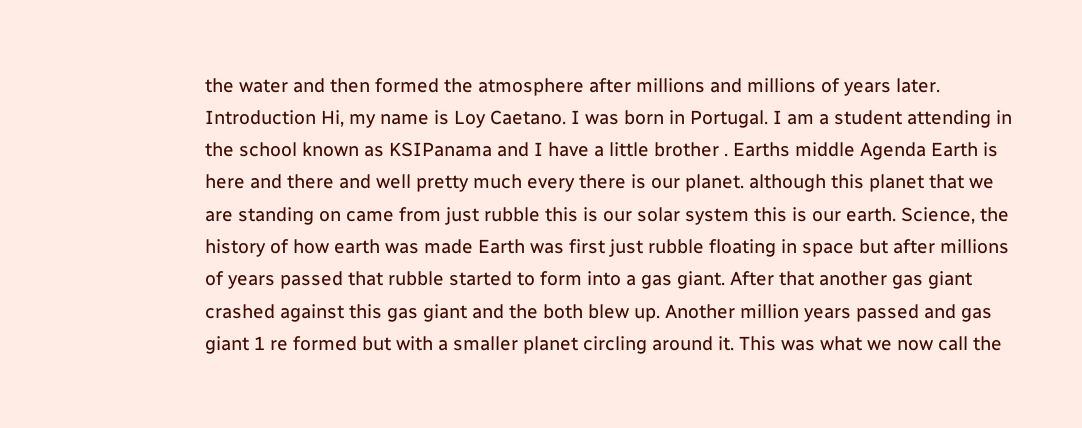the water and then formed the atmosphere after millions and millions of years later. Introduction Hi, my name is Loy Caetano. I was born in Portugal. I am a student attending in the school known as KSIPanama and I have a little brother . Earths middle Agenda Earth is here and there and well pretty much every there is our planet. although this planet that we are standing on came from just rubble this is our solar system this is our earth. Science, the history of how earth was made Earth was first just rubble floating in space but after millions of years passed that rubble started to form into a gas giant. After that another gas giant crashed against this gas giant and the both blew up. Another million years passed and gas giant 1 re formed but with a smaller planet circling around it. This was what we now call the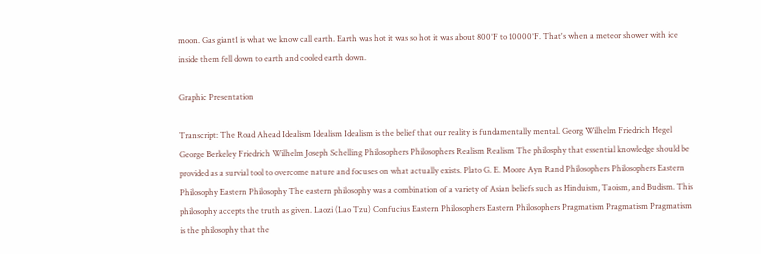moon. Gas giant1 is what we know call earth. Earth was hot it was so hot it was about 800°F to 10000°F. That's when a meteor shower with ice inside them fell down to earth and cooled earth down.

Graphic Presentation

Transcript: The Road Ahead Idealism Idealism Idealism is the belief that our reality is fundamentally mental. Georg Wilhelm Friedrich Hegel George Berkeley Friedrich Wilhelm Joseph Schelling Philosophers Philosophers Realism Realism The philosphy that essential knowledge should be provided as a survial tool to overcome nature and focuses on what actually exists. Plato G. E. Moore Ayn Rand Philosophers Philosophers Eastern Philosophy Eastern Philosophy The eastern philosophy was a combination of a variety of Asian beliefs such as Hinduism, Taoism, and Budism. This philosophy accepts the truth as given. Laozi (Lao Tzu) Confucius Eastern Philosophers Eastern Philosophers Pragmatism Pragmatism Pragmatism is the philosophy that the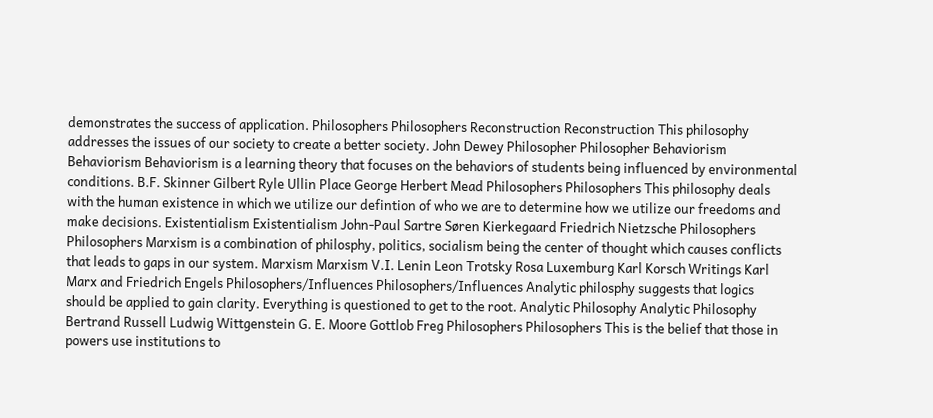demonstrates the success of application. Philosophers Philosophers Reconstruction Reconstruction This philosophy addresses the issues of our society to create a better society. John Dewey Philosopher Philosopher Behaviorism Behaviorism Behaviorism is a learning theory that focuses on the behaviors of students being influenced by environmental conditions. B.F. Skinner Gilbert Ryle Ullin Place George Herbert Mead Philosophers Philosophers This philosophy deals with the human existence in which we utilize our defintion of who we are to determine how we utilize our freedoms and make decisions. Existentialism Existentialism John-Paul Sartre Søren Kierkegaard Friedrich Nietzsche Philosophers Philosophers Marxism is a combination of philosphy, politics, socialism being the center of thought which causes conflicts that leads to gaps in our system. Marxism Marxism V.I. Lenin Leon Trotsky Rosa Luxemburg Karl Korsch Writings Karl Marx and Friedrich Engels Philosophers/Influences Philosophers/Influences Analytic philosphy suggests that logics should be applied to gain clarity. Everything is questioned to get to the root. Analytic Philosophy Analytic Philosophy Bertrand Russell Ludwig Wittgenstein G. E. Moore Gottlob Freg Philosophers Philosophers This is the belief that those in powers use institutions to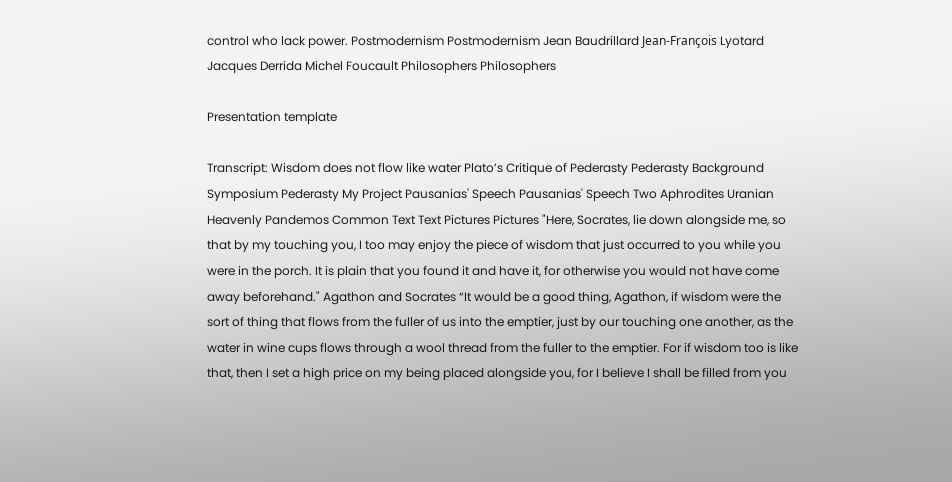control who lack power. Postmodernism Postmodernism Jean Baudrillard Jean-François Lyotard Jacques Derrida Michel Foucault Philosophers Philosophers

Presentation template

Transcript: Wisdom does not flow like water Plato’s Critique of Pederasty Pederasty Background Symposium Pederasty My Project Pausanias' Speech Pausanias' Speech Two Aphrodites Uranian Heavenly Pandemos Common Text Text Pictures Pictures "Here, Socrates, lie down alongside me, so that by my touching you, I too may enjoy the piece of wisdom that just occurred to you while you were in the porch. It is plain that you found it and have it, for otherwise you would not have come away beforehand." Agathon and Socrates “It would be a good thing, Agathon, if wisdom were the sort of thing that flows from the fuller of us into the emptier, just by our touching one another, as the water in wine cups flows through a wool thread from the fuller to the emptier. For if wisdom too is like that, then I set a high price on my being placed alongside you, for I believe I shall be filled from you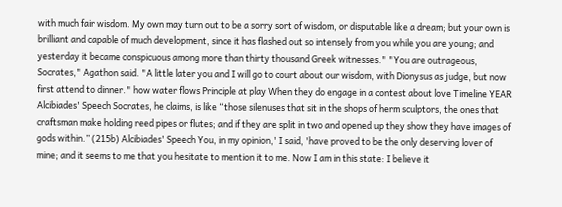with much fair wisdom. My own may turn out to be a sorry sort of wisdom, or disputable like a dream; but your own is brilliant and capable of much development, since it has flashed out so intensely from you while you are young; and yesterday it became conspicuous among more than thirty thousand Greek witnesses." "You are outrageous, Socrates," Agathon said. "A little later you and I will go to court about our wisdom, with Dionysus as judge, but now first attend to dinner." how water flows Principle at play When they do engage in a contest about love Timeline YEAR Alcibiades' Speech Socrates, he claims, is like “those silenuses that sit in the shops of herm sculptors, the ones that craftsman make holding reed pipes or flutes; and if they are split in two and opened up they show they have images of gods within.” (215b) Alcibiades' Speech You, in my opinion,' I said, 'have proved to be the only deserving lover of mine; and it seems to me that you hesitate to mention it to me. Now I am in this state: I believe it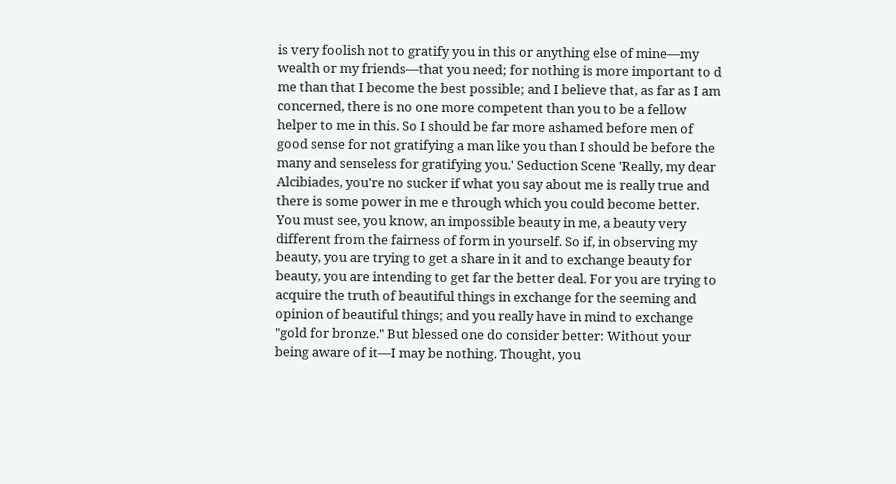is very foolish not to gratify you in this or anything else of mine—my wealth or my friends—that you need; for nothing is more important to d me than that I become the best possible; and I believe that, as far as I am concerned, there is no one more competent than you to be a fellow helper to me in this. So I should be far more ashamed before men of good sense for not gratifying a man like you than I should be before the many and senseless for gratifying you.' Seduction Scene 'Really, my dear Alcibiades, you're no sucker if what you say about me is really true and there is some power in me e through which you could become better. You must see, you know, an impossible beauty in me, a beauty very different from the fairness of form in yourself. So if, in observing my beauty, you are trying to get a share in it and to exchange beauty for beauty, you are intending to get far the better deal. For you are trying to acquire the truth of beautiful things in exchange for the seeming and opinion of beautiful things; and you really have in mind to exchange "gold for bronze." But blessed one do consider better: Without your being aware of it—I may be nothing. Thought, you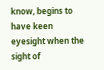know, begins to have keen eyesight when the sight of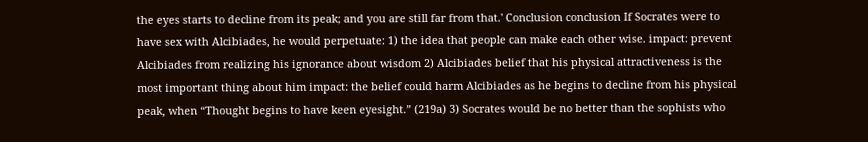the eyes starts to decline from its peak; and you are still far from that.' Conclusion conclusion If Socrates were to have sex with Alcibiades, he would perpetuate: 1) the idea that people can make each other wise. impact: prevent Alcibiades from realizing his ignorance about wisdom 2) Alcibiades belief that his physical attractiveness is the most important thing about him impact: the belief could harm Alcibiades as he begins to decline from his physical peak, when “Thought begins to have keen eyesight.” (219a) 3) Socrates would be no better than the sophists who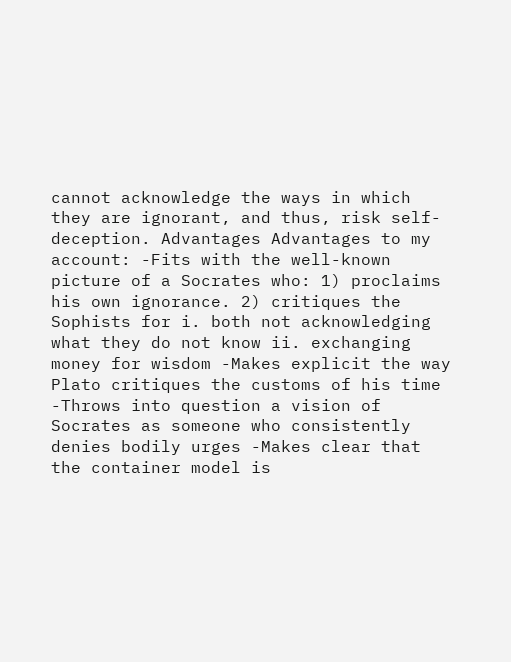cannot acknowledge the ways in which they are ignorant, and thus, risk self-deception. Advantages Advantages to my account: -Fits with the well-known picture of a Socrates who: 1) proclaims his own ignorance. 2) critiques the Sophists for i. both not acknowledging what they do not know ii. exchanging money for wisdom -Makes explicit the way Plato critiques the customs of his time -Throws into question a vision of Socrates as someone who consistently denies bodily urges -Makes clear that the container model is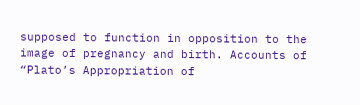supposed to function in opposition to the image of pregnancy and birth. Accounts of “Plato’s Appropriation of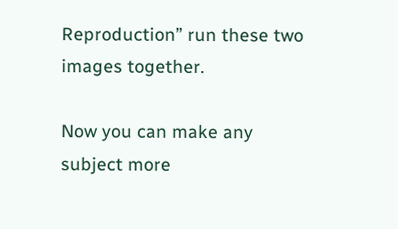Reproduction” run these two images together.

Now you can make any subject more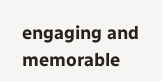engaging and memorable